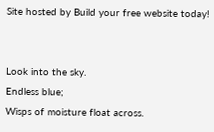Site hosted by Build your free website today!


Look into the sky.
Endless blue;
Wisps of moisture float across.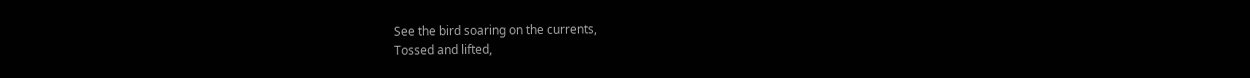See the bird soaring on the currents,
Tossed and lifted,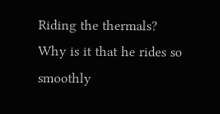Riding the thermals?
Why is it that he rides so smoothly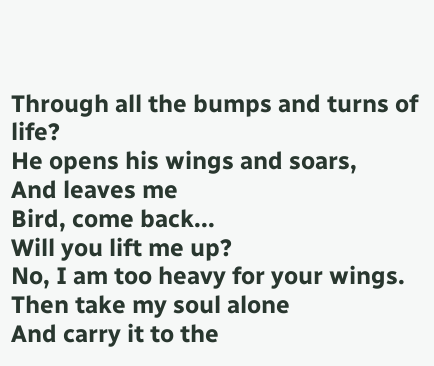Through all the bumps and turns of life?
He opens his wings and soars,
And leaves me
Bird, come back...
Will you lift me up?
No, I am too heavy for your wings.
Then take my soul alone
And carry it to the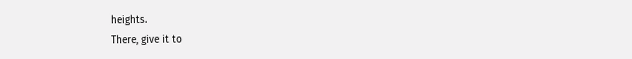heights.
There, give it to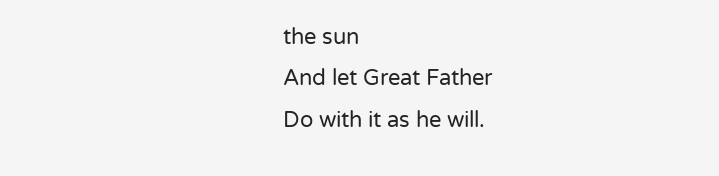the sun
And let Great Father
Do with it as he will.